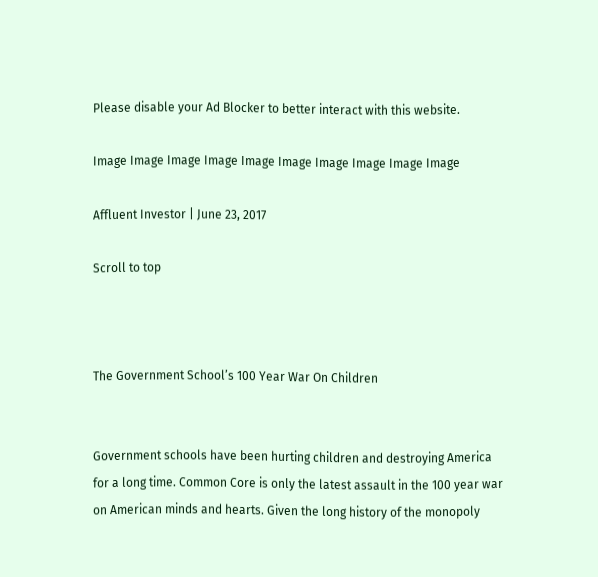Please disable your Ad Blocker to better interact with this website.

Image Image Image Image Image Image Image Image Image Image

Affluent Investor | June 23, 2017

Scroll to top



The Government School’s 100 Year War On Children


Government schools have been hurting children and destroying America for a long time. Common Core is only the latest assault in the 100 year war on American minds and hearts. Given the long history of the monopoly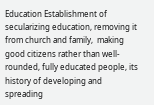Education Establishment of secularizing education, removing it from church and family,  making good citizens rather than well-rounded, fully educated people, its history of developing and spreading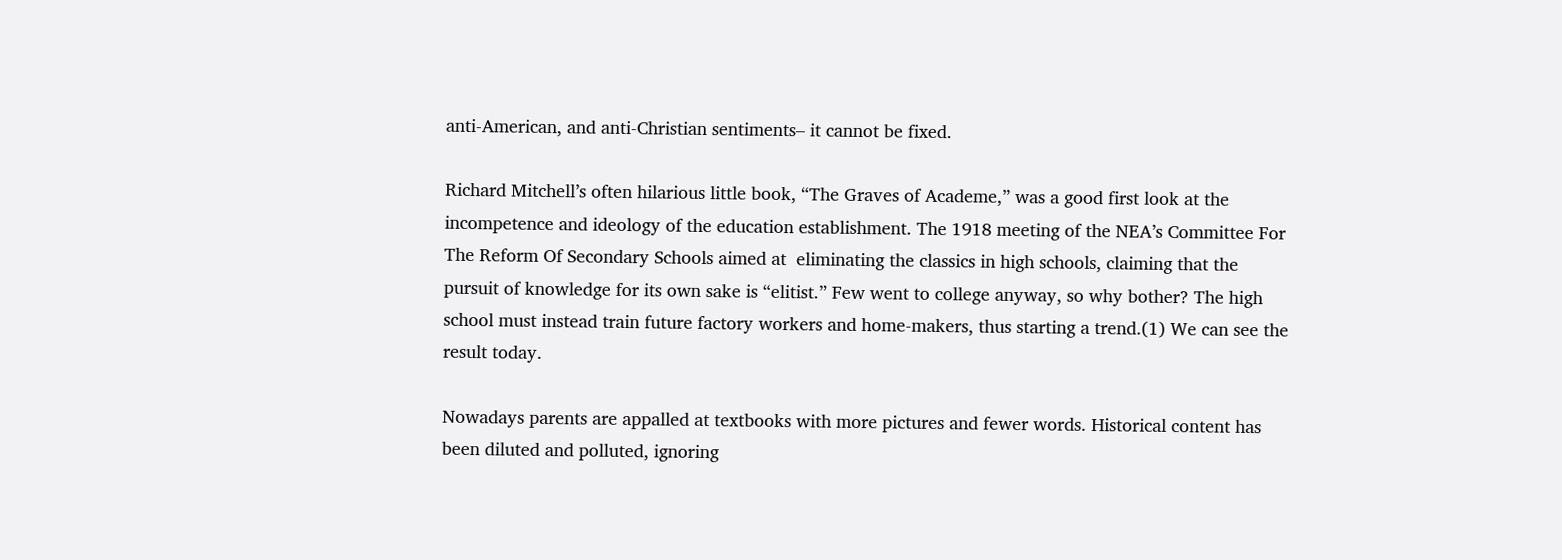anti-American, and anti-Christian sentiments– it cannot be fixed.

Richard Mitchell’s often hilarious little book, “The Graves of Academe,” was a good first look at the incompetence and ideology of the education establishment. The 1918 meeting of the NEA’s Committee For The Reform Of Secondary Schools aimed at  eliminating the classics in high schools, claiming that the pursuit of knowledge for its own sake is “elitist.” Few went to college anyway, so why bother? The high school must instead train future factory workers and home-makers, thus starting a trend.(1) We can see the result today.

Nowadays parents are appalled at textbooks with more pictures and fewer words. Historical content has been diluted and polluted, ignoring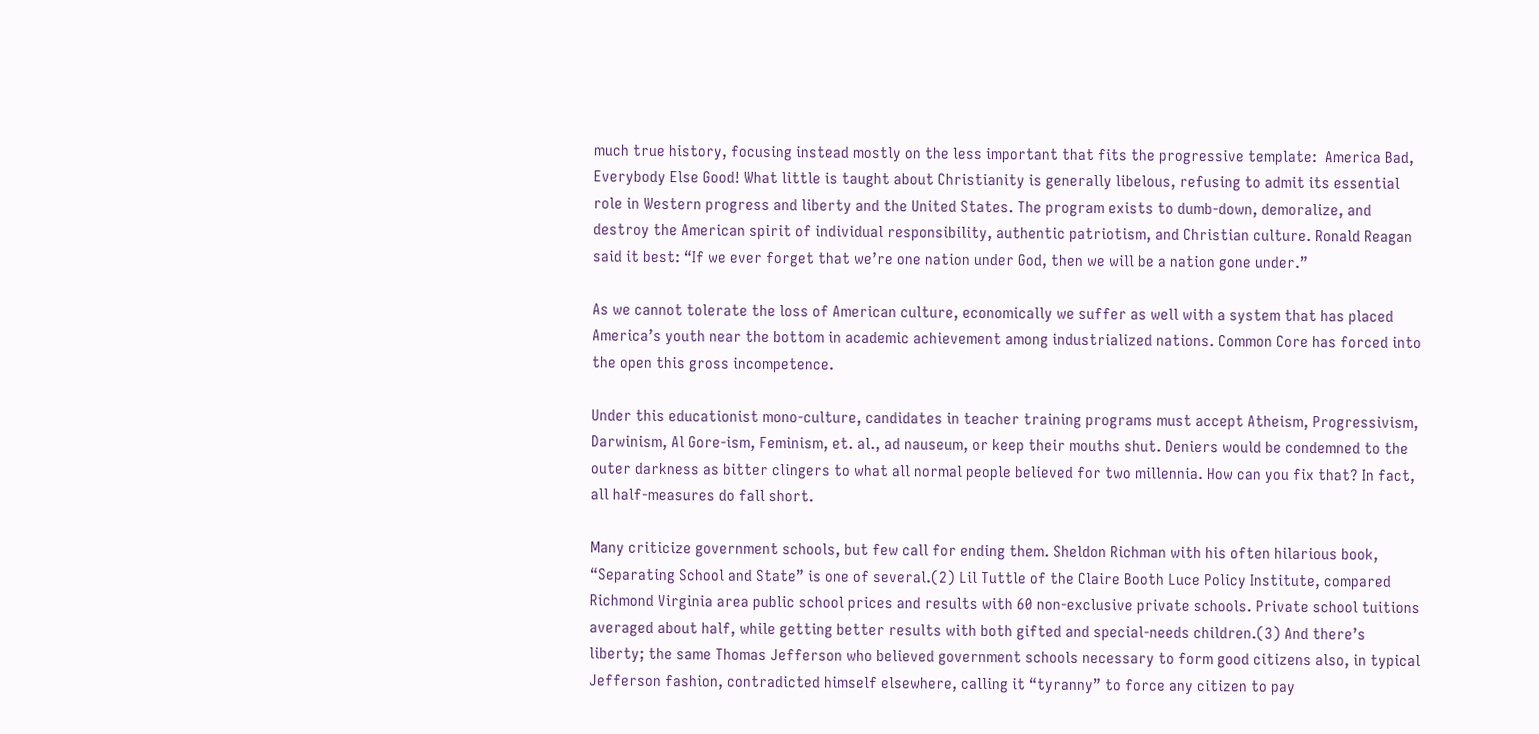much true history, focusing instead mostly on the less important that fits the progressive template:  America Bad, Everybody Else Good! What little is taught about Christianity is generally libelous, refusing to admit its essential role in Western progress and liberty and the United States. The program exists to dumb-down, demoralize, and destroy the American spirit of individual responsibility, authentic patriotism, and Christian culture. Ronald Reagan said it best: “If we ever forget that we’re one nation under God, then we will be a nation gone under.”

As we cannot tolerate the loss of American culture, economically we suffer as well with a system that has placed America’s youth near the bottom in academic achievement among industrialized nations. Common Core has forced into the open this gross incompetence.

Under this educationist mono-culture, candidates in teacher training programs must accept Atheism, Progressivism, Darwinism, Al Gore-ism, Feminism, et. al., ad nauseum, or keep their mouths shut. Deniers would be condemned to the outer darkness as bitter clingers to what all normal people believed for two millennia. How can you fix that? In fact, all half-measures do fall short.

Many criticize government schools, but few call for ending them. Sheldon Richman with his often hilarious book, “Separating School and State” is one of several.(2) Lil Tuttle of the Claire Booth Luce Policy Institute, compared Richmond Virginia area public school prices and results with 60 non-exclusive private schools. Private school tuitions averaged about half, while getting better results with both gifted and special-needs children.(3) And there’s liberty; the same Thomas Jefferson who believed government schools necessary to form good citizens also, in typical Jefferson fashion, contradicted himself elsewhere, calling it “tyranny” to force any citizen to pay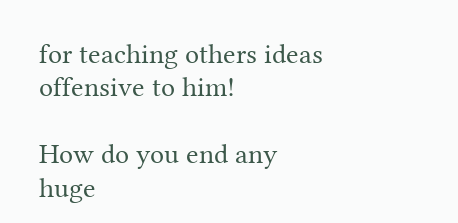for teaching others ideas offensive to him!

How do you end any huge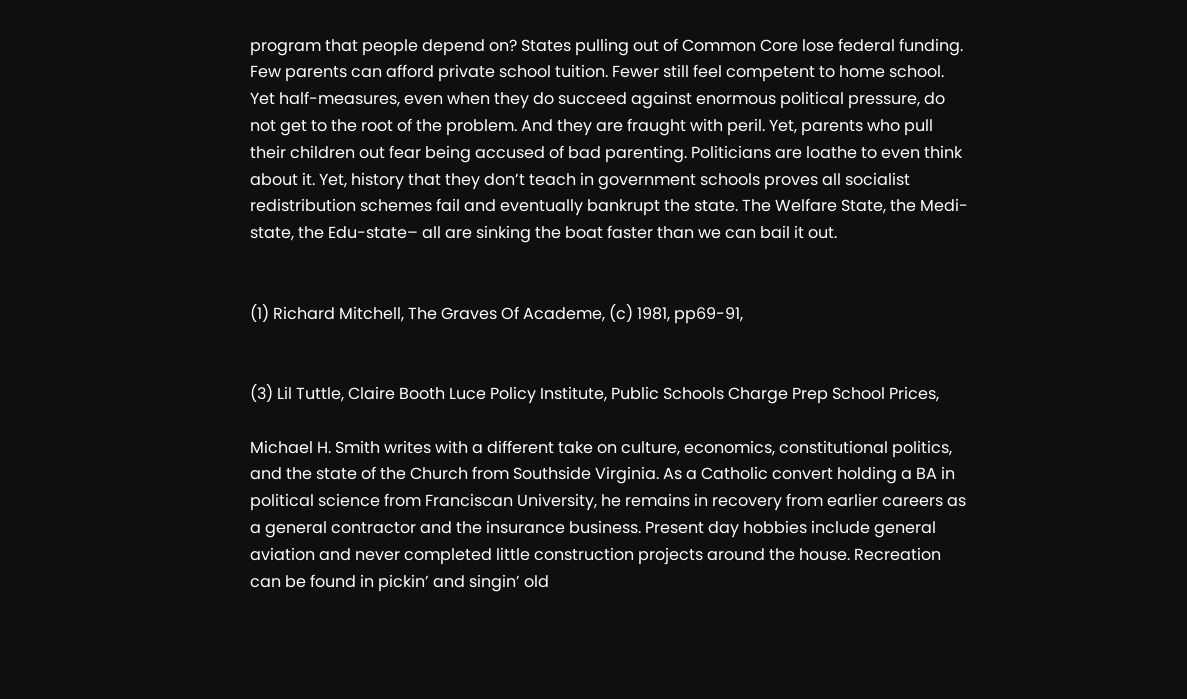program that people depend on? States pulling out of Common Core lose federal funding. Few parents can afford private school tuition. Fewer still feel competent to home school. Yet half-measures, even when they do succeed against enormous political pressure, do not get to the root of the problem. And they are fraught with peril. Yet, parents who pull their children out fear being accused of bad parenting. Politicians are loathe to even think about it. Yet, history that they don’t teach in government schools proves all socialist redistribution schemes fail and eventually bankrupt the state. The Welfare State, the Medi-state, the Edu-state– all are sinking the boat faster than we can bail it out.


(1) Richard Mitchell, The Graves Of Academe, (c) 1981, pp69-91,


(3) Lil Tuttle, Claire Booth Luce Policy Institute, Public Schools Charge Prep School Prices,

Michael H. Smith writes with a different take on culture, economics, constitutional politics, and the state of the Church from Southside Virginia. As a Catholic convert holding a BA in political science from Franciscan University, he remains in recovery from earlier careers as a general contractor and the insurance business. Present day hobbies include general aviation and never completed little construction projects around the house. Recreation can be found in pickin’ and singin’ old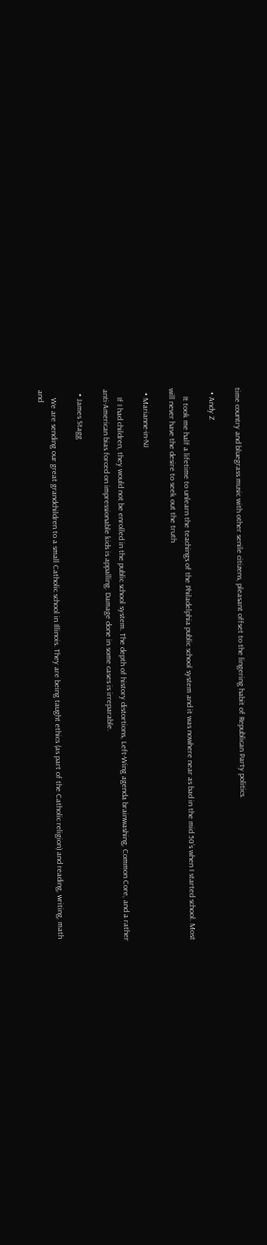time country and bluegrass music with other senile citizens, pleasant offset to the lingering habit of Republican Party politics.

  • Andy Z

    It took me half a lifetime to unlearn the teachings of the Philadelphia public school system and it was nowhere near as bad in the mid 50’s when I started school. Most will never have the desire to seek out the truth

  • Marianne-in-NJ

    If I had children, they would not be enrolled in the public school system. The depth of history distortions, Left-Wing agenda brainwashing, Common Core, and a rather anti-American bias forced on impressionable kids is appalling. Damage done in some cases is irreparable.

  • James Stagg

    We are sending our great grandchildren to a small Catholic school in Illinois. They are being taught ethics (as part of the Catholic religion) and reading, writing, math and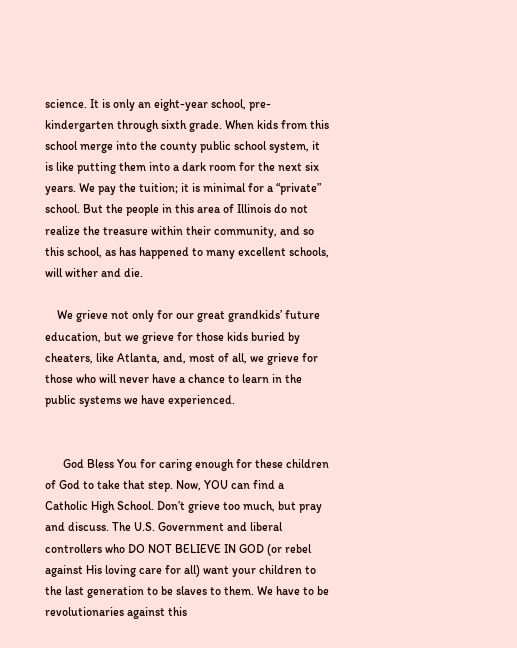science. It is only an eight-year school, pre-kindergarten through sixth grade. When kids from this school merge into the county public school system, it is like putting them into a dark room for the next six years. We pay the tuition; it is minimal for a “private” school. But the people in this area of Illinois do not realize the treasure within their community, and so this school, as has happened to many excellent schools, will wither and die.

    We grieve not only for our great grandkids’ future education, but we grieve for those kids buried by cheaters, like Atlanta, and, most of all, we grieve for those who will never have a chance to learn in the public systems we have experienced.


      God Bless You for caring enough for these children of God to take that step. Now, YOU can find a Catholic High School. Don’t grieve too much, but pray and discuss. The U.S. Government and liberal controllers who DO NOT BELIEVE IN GOD (or rebel against His loving care for all) want your children to the last generation to be slaves to them. We have to be revolutionaries against this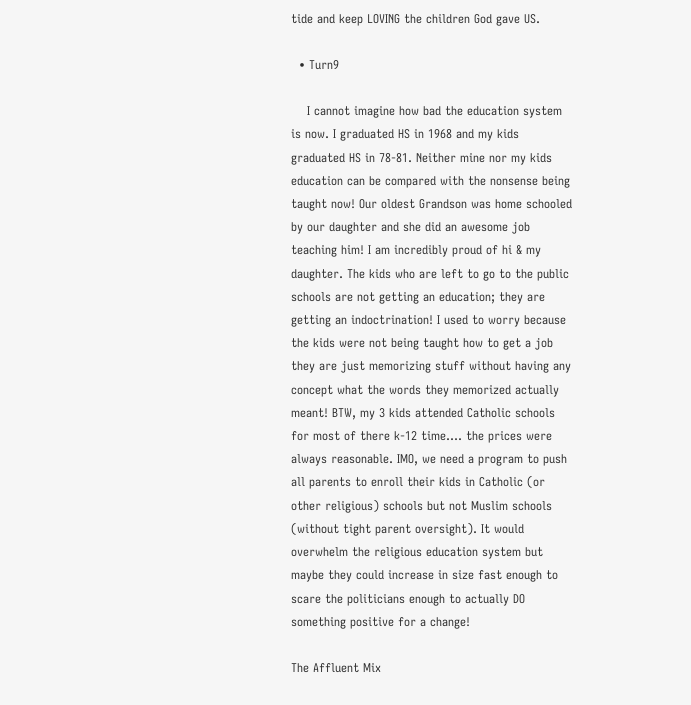tide and keep LOVING the children God gave US.

  • Turn9

    I cannot imagine how bad the education system is now. I graduated HS in 1968 and my kids graduated HS in 78-81. Neither mine nor my kids education can be compared with the nonsense being taught now! Our oldest Grandson was home schooled by our daughter and she did an awesome job teaching him! I am incredibly proud of hi & my daughter. The kids who are left to go to the public schools are not getting an education; they are getting an indoctrination! I used to worry because the kids were not being taught how to get a job they are just memorizing stuff without having any concept what the words they memorized actually meant! BTW, my 3 kids attended Catholic schools for most of there k-12 time…. the prices were always reasonable. IMO, we need a program to push all parents to enroll their kids in Catholic (or other religious) schools but not Muslim schools (without tight parent oversight). It would overwhelm the religious education system but maybe they could increase in size fast enough to scare the politicians enough to actually DO something positive for a change!

The Affluent Mix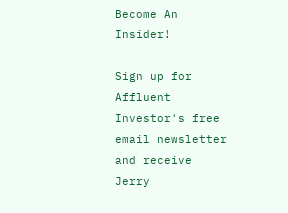Become An Insider!

Sign up for Affluent Investor's free email newsletter and receive Jerry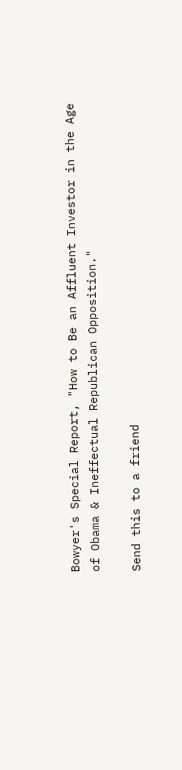Bowyer's Special Report, "How to Be an Affluent Investor in the Age of Obama & Ineffectual Republican Opposition."

Send this to a friend